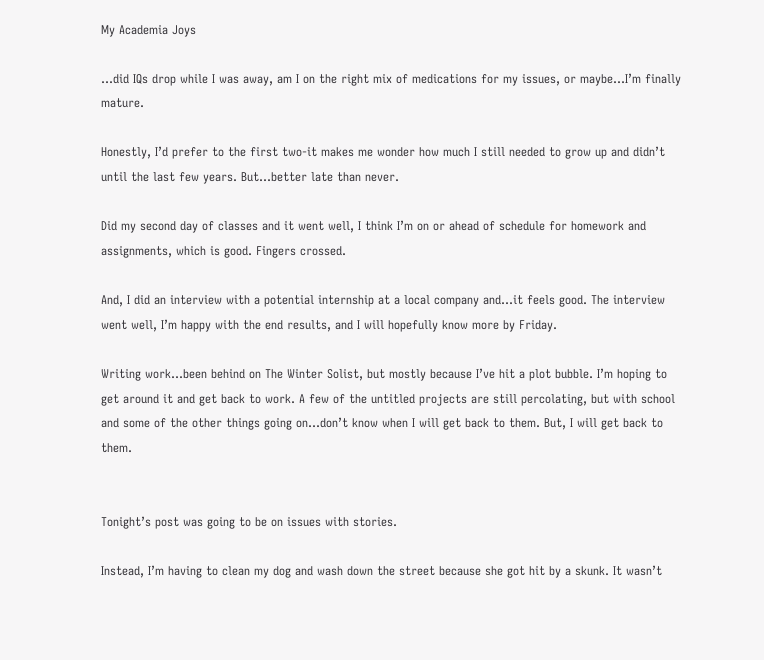My Academia Joys

…did IQs drop while I was away, am I on the right mix of medications for my issues, or maybe…I’m finally mature.

Honestly, I’d prefer to the first two-it makes me wonder how much I still needed to grow up and didn’t until the last few years. But…better late than never.

Did my second day of classes and it went well, I think I’m on or ahead of schedule for homework and assignments, which is good. Fingers crossed.

And, I did an interview with a potential internship at a local company and…it feels good. The interview went well, I’m happy with the end results, and I will hopefully know more by Friday.

Writing work…been behind on The Winter Solist, but mostly because I’ve hit a plot bubble. I’m hoping to get around it and get back to work. A few of the untitled projects are still percolating, but with school and some of the other things going on…don’t know when I will get back to them. But, I will get back to them.


Tonight’s post was going to be on issues with stories.

Instead, I’m having to clean my dog and wash down the street because she got hit by a skunk. It wasn’t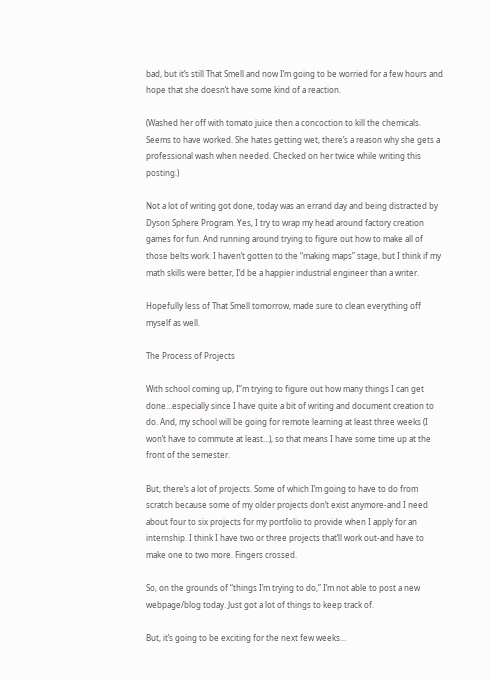bad, but it’s still That Smell and now I’m going to be worried for a few hours and hope that she doesn’t have some kind of a reaction.

(Washed her off with tomato juice then a concoction to kill the chemicals. Seems to have worked. She hates getting wet, there’s a reason why she gets a professional wash when needed. Checked on her twice while writing this posting.)

Not a lot of writing got done, today was an errand day and being distracted by Dyson Sphere Program. Yes, I try to wrap my head around factory creation games for fun. And running around trying to figure out how to make all of those belts work. I haven’t gotten to the “making maps” stage, but I think if my math skills were better, I’d be a happier industrial engineer than a writer.

Hopefully less of That Smell tomorrow, made sure to clean everything off myself as well.

The Process of Projects

With school coming up, I”m trying to figure out how many things I can get done…especially since I have quite a bit of writing and document creation to do. And, my school will be going for remote learning at least three weeks (I won’t have to commute at least…), so that means I have some time up at the front of the semester.

But, there’s a lot of projects. Some of which I’m going to have to do from scratch because some of my older projects don’t exist anymore-and I need about four to six projects for my portfolio to provide when I apply for an internship. I think I have two or three projects that’ll work out-and have to make one to two more. Fingers crossed.

So, on the grounds of “things I’m trying to do,” I’m not able to post a new webpage/blog today. Just got a lot of things to keep track of.

But, it’s going to be exciting for the next few weeks…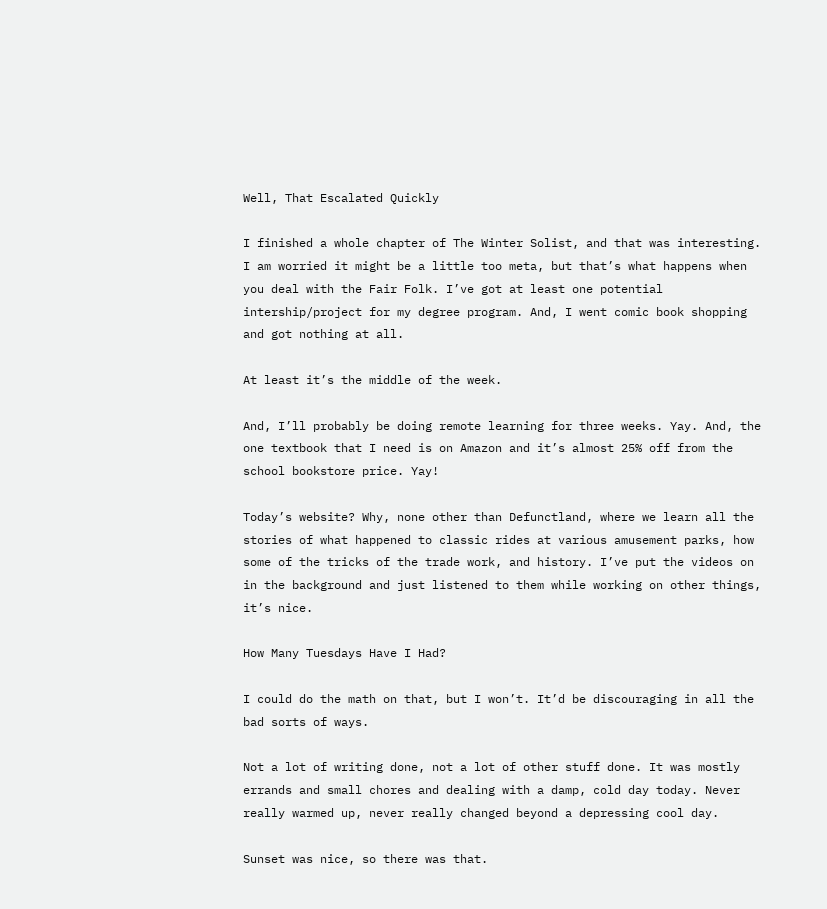Well, That Escalated Quickly

I finished a whole chapter of The Winter Solist, and that was interesting. I am worried it might be a little too meta, but that’s what happens when you deal with the Fair Folk. I’ve got at least one potential intership/project for my degree program. And, I went comic book shopping and got nothing at all.

At least it’s the middle of the week.

And, I’ll probably be doing remote learning for three weeks. Yay. And, the one textbook that I need is on Amazon and it’s almost 25% off from the school bookstore price. Yay!

Today’s website? Why, none other than Defunctland, where we learn all the stories of what happened to classic rides at various amusement parks, how some of the tricks of the trade work, and history. I’ve put the videos on in the background and just listened to them while working on other things, it’s nice.

How Many Tuesdays Have I Had?

I could do the math on that, but I won’t. It’d be discouraging in all the bad sorts of ways.

Not a lot of writing done, not a lot of other stuff done. It was mostly errands and small chores and dealing with a damp, cold day today. Never really warmed up, never really changed beyond a depressing cool day.

Sunset was nice, so there was that.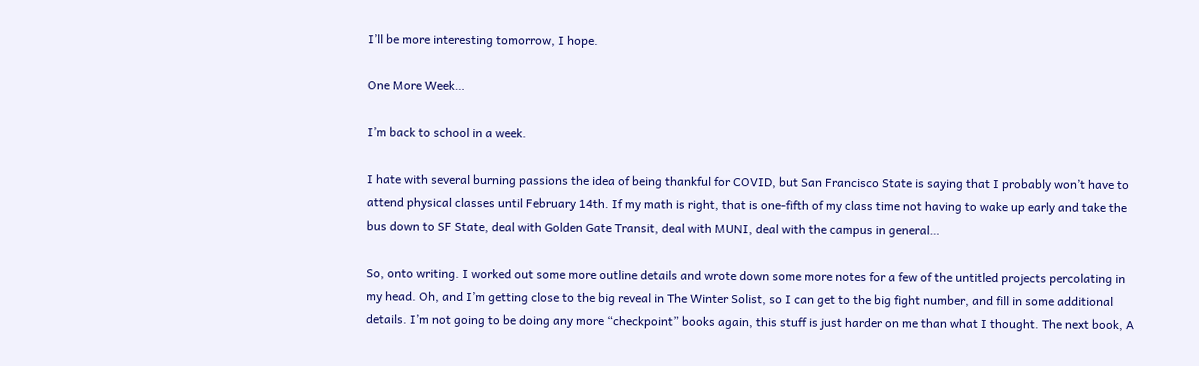I’ll be more interesting tomorrow, I hope.

One More Week…

I’m back to school in a week.

I hate with several burning passions the idea of being thankful for COVID, but San Francisco State is saying that I probably won’t have to attend physical classes until February 14th. If my math is right, that is one-fifth of my class time not having to wake up early and take the bus down to SF State, deal with Golden Gate Transit, deal with MUNI, deal with the campus in general…

So, onto writing. I worked out some more outline details and wrote down some more notes for a few of the untitled projects percolating in my head. Oh, and I’m getting close to the big reveal in The Winter Solist, so I can get to the big fight number, and fill in some additional details. I’m not going to be doing any more “checkpoint” books again, this stuff is just harder on me than what I thought. The next book, A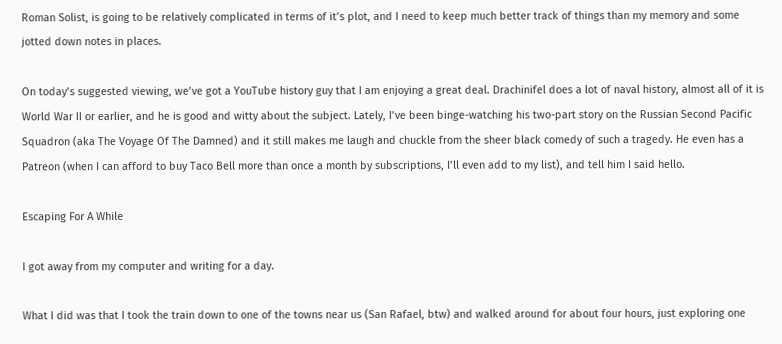Roman Solist, is going to be relatively complicated in terms of it’s plot, and I need to keep much better track of things than my memory and some jotted down notes in places.

On today’s suggested viewing, we’ve got a YouTube history guy that I am enjoying a great deal. Drachinifel does a lot of naval history, almost all of it is World War II or earlier, and he is good and witty about the subject. Lately, I’ve been binge-watching his two-part story on the Russian Second Pacific Squadron (aka The Voyage Of The Damned) and it still makes me laugh and chuckle from the sheer black comedy of such a tragedy. He even has a Patreon (when I can afford to buy Taco Bell more than once a month by subscriptions, I’ll even add to my list), and tell him I said hello.

Escaping For A While

I got away from my computer and writing for a day.

What I did was that I took the train down to one of the towns near us (San Rafael, btw) and walked around for about four hours, just exploring one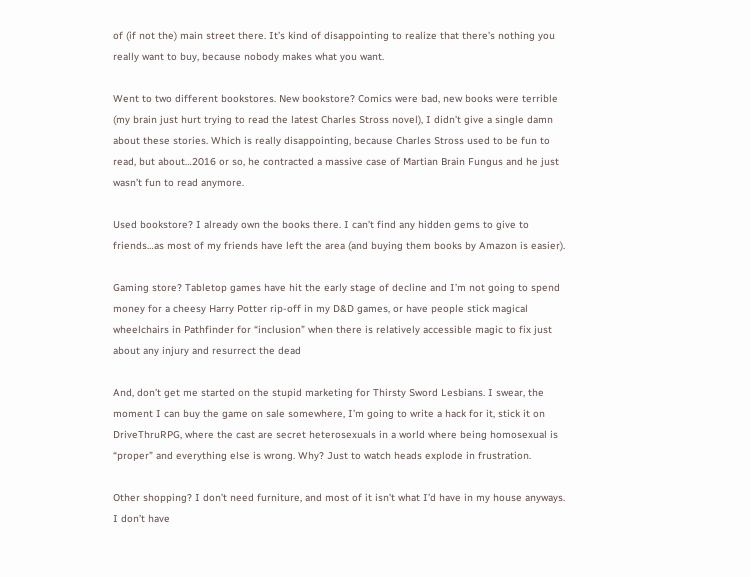of (if not the) main street there. It’s kind of disappointing to realize that there’s nothing you really want to buy, because nobody makes what you want.

Went to two different bookstores. New bookstore? Comics were bad, new books were terrible (my brain just hurt trying to read the latest Charles Stross novel), I didn’t give a single damn about these stories. Which is really disappointing, because Charles Stross used to be fun to read, but about…2016 or so, he contracted a massive case of Martian Brain Fungus and he just wasn’t fun to read anymore.

Used bookstore? I already own the books there. I can’t find any hidden gems to give to friends…as most of my friends have left the area (and buying them books by Amazon is easier).

Gaming store? Tabletop games have hit the early stage of decline and I’m not going to spend money for a cheesy Harry Potter rip-off in my D&D games, or have people stick magical wheelchairs in Pathfinder for “inclusion” when there is relatively accessible magic to fix just about any injury and resurrect the dead

And, don’t get me started on the stupid marketing for Thirsty Sword Lesbians. I swear, the moment I can buy the game on sale somewhere, I’m going to write a hack for it, stick it on DriveThruRPG, where the cast are secret heterosexuals in a world where being homosexual is “proper” and everything else is wrong. Why? Just to watch heads explode in frustration.

Other shopping? I don’t need furniture, and most of it isn’t what I’d have in my house anyways. I don’t have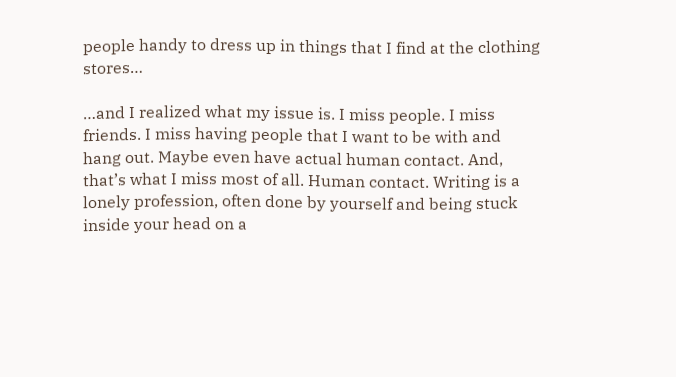people handy to dress up in things that I find at the clothing stores…

…and I realized what my issue is. I miss people. I miss friends. I miss having people that I want to be with and hang out. Maybe even have actual human contact. And, that’s what I miss most of all. Human contact. Writing is a lonely profession, often done by yourself and being stuck inside your head on a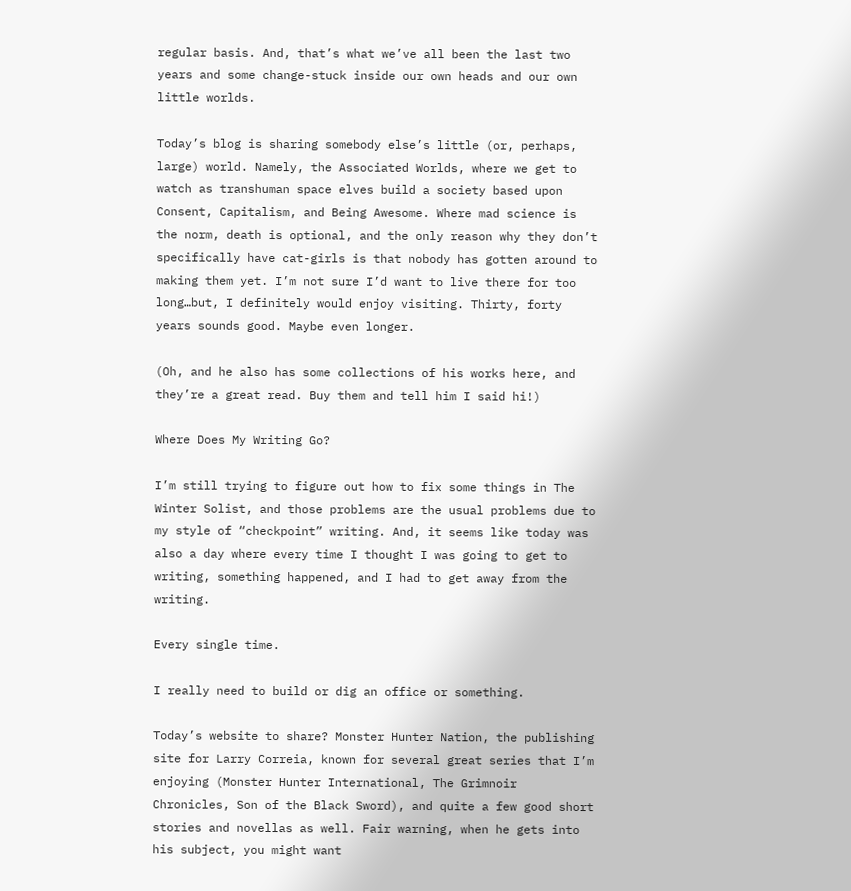regular basis. And, that’s what we’ve all been the last two years and some change-stuck inside our own heads and our own little worlds.

Today’s blog is sharing somebody else’s little (or, perhaps, large) world. Namely, the Associated Worlds, where we get to watch as transhuman space elves build a society based upon Consent, Capitalism, and Being Awesome. Where mad science is the norm, death is optional, and the only reason why they don’t specifically have cat-girls is that nobody has gotten around to making them yet. I’m not sure I’d want to live there for too long…but, I definitely would enjoy visiting. Thirty, forty years sounds good. Maybe even longer.

(Oh, and he also has some collections of his works here, and they’re a great read. Buy them and tell him I said hi!)

Where Does My Writing Go?

I’m still trying to figure out how to fix some things in The Winter Solist, and those problems are the usual problems due to my style of “checkpoint” writing. And, it seems like today was also a day where every time I thought I was going to get to writing, something happened, and I had to get away from the writing.

Every single time.

I really need to build or dig an office or something.

Today’s website to share? Monster Hunter Nation, the publishing site for Larry Correia, known for several great series that I’m enjoying (Monster Hunter International, The Grimnoir Chronicles, Son of the Black Sword), and quite a few good short stories and novellas as well. Fair warning, when he gets into his subject, you might want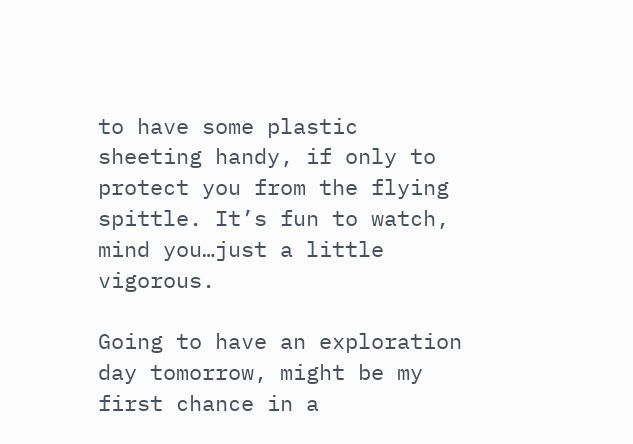to have some plastic sheeting handy, if only to protect you from the flying spittle. It’s fun to watch, mind you…just a little vigorous.

Going to have an exploration day tomorrow, might be my first chance in a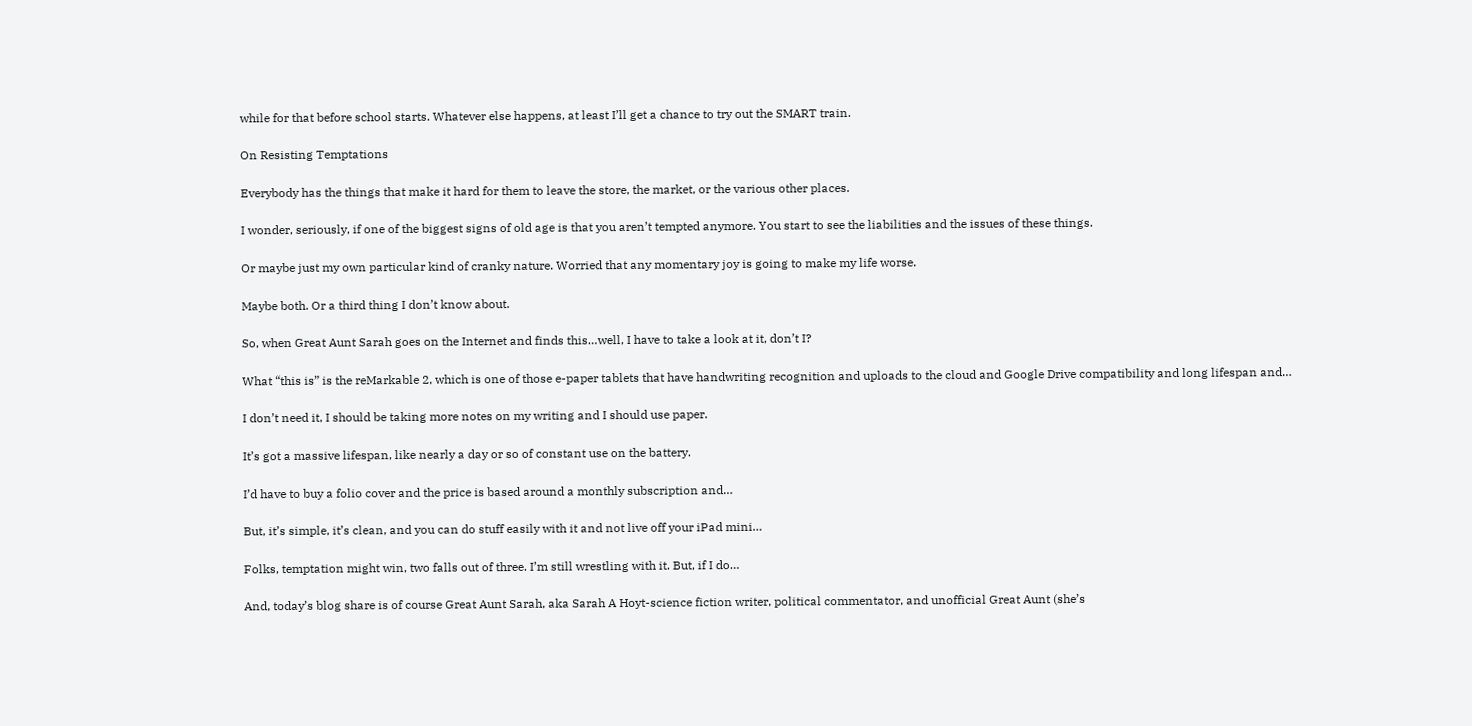while for that before school starts. Whatever else happens, at least I’ll get a chance to try out the SMART train.

On Resisting Temptations

Everybody has the things that make it hard for them to leave the store, the market, or the various other places.

I wonder, seriously, if one of the biggest signs of old age is that you aren’t tempted anymore. You start to see the liabilities and the issues of these things.

Or maybe just my own particular kind of cranky nature. Worried that any momentary joy is going to make my life worse.

Maybe both. Or a third thing I don’t know about.

So, when Great Aunt Sarah goes on the Internet and finds this…well, I have to take a look at it, don’t I?

What “this is” is the reMarkable 2, which is one of those e-paper tablets that have handwriting recognition and uploads to the cloud and Google Drive compatibility and long lifespan and…

I don’t need it, I should be taking more notes on my writing and I should use paper.

It’s got a massive lifespan, like nearly a day or so of constant use on the battery.

I’d have to buy a folio cover and the price is based around a monthly subscription and…

But, it’s simple, it’s clean, and you can do stuff easily with it and not live off your iPad mini…

Folks, temptation might win, two falls out of three. I’m still wrestling with it. But, if I do…

And, today’s blog share is of course Great Aunt Sarah, aka Sarah A Hoyt-science fiction writer, political commentator, and unofficial Great Aunt (she’s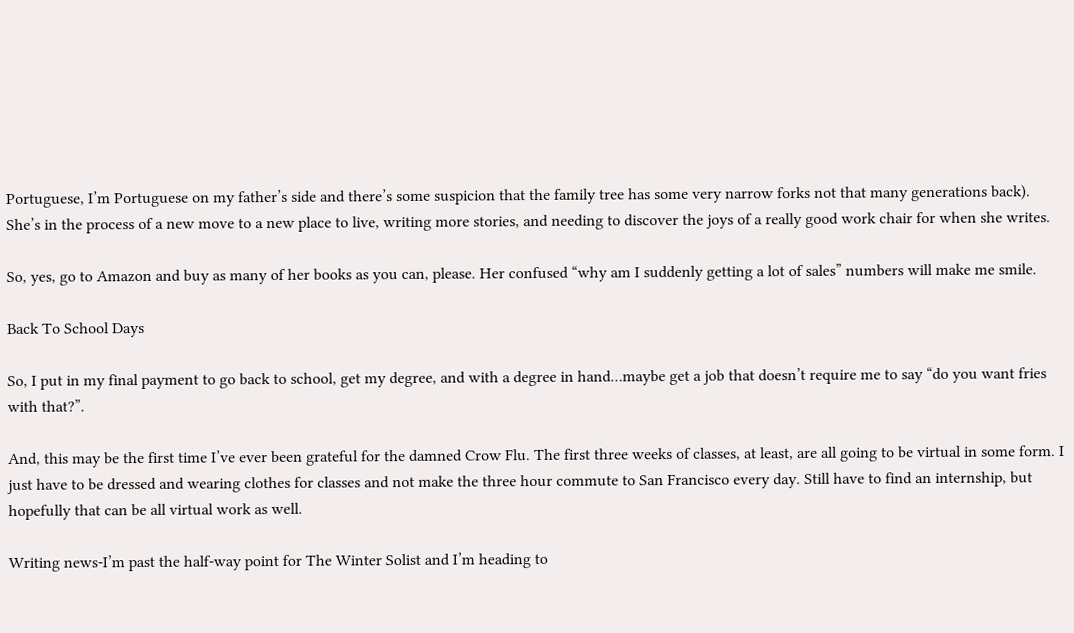Portuguese, I’m Portuguese on my father’s side and there’s some suspicion that the family tree has some very narrow forks not that many generations back). She’s in the process of a new move to a new place to live, writing more stories, and needing to discover the joys of a really good work chair for when she writes.

So, yes, go to Amazon and buy as many of her books as you can, please. Her confused “why am I suddenly getting a lot of sales” numbers will make me smile.

Back To School Days

So, I put in my final payment to go back to school, get my degree, and with a degree in hand…maybe get a job that doesn’t require me to say “do you want fries with that?”.

And, this may be the first time I’ve ever been grateful for the damned Crow Flu. The first three weeks of classes, at least, are all going to be virtual in some form. I just have to be dressed and wearing clothes for classes and not make the three hour commute to San Francisco every day. Still have to find an internship, but hopefully that can be all virtual work as well.

Writing news-I’m past the half-way point for The Winter Solist and I’m heading to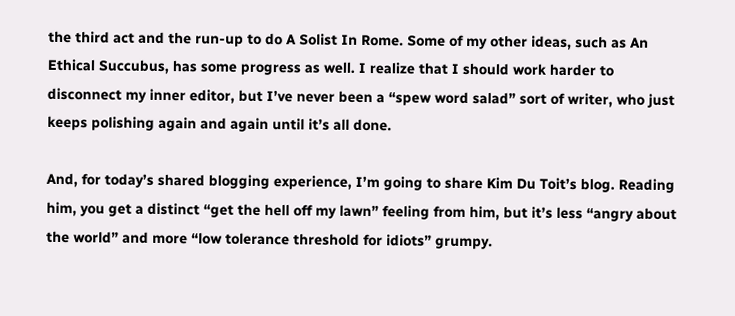the third act and the run-up to do A Solist In Rome. Some of my other ideas, such as An Ethical Succubus, has some progress as well. I realize that I should work harder to disconnect my inner editor, but I’ve never been a “spew word salad” sort of writer, who just keeps polishing again and again until it’s all done.

And, for today’s shared blogging experience, I’m going to share Kim Du Toit’s blog. Reading him, you get a distinct “get the hell off my lawn” feeling from him, but it’s less “angry about the world” and more “low tolerance threshold for idiots” grumpy.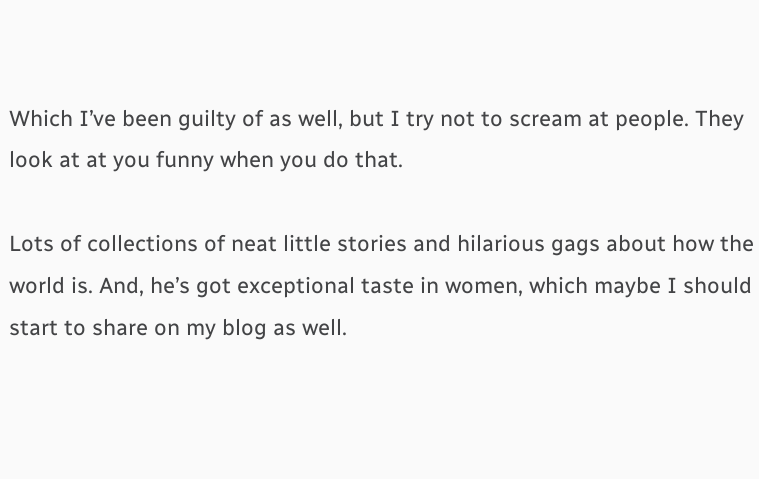Which I’ve been guilty of as well, but I try not to scream at people. They look at at you funny when you do that.

Lots of collections of neat little stories and hilarious gags about how the world is. And, he’s got exceptional taste in women, which maybe I should start to share on my blog as well.